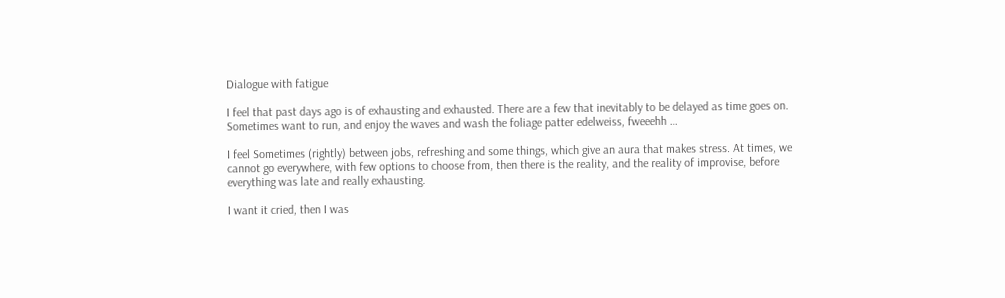Dialogue with fatigue

I feel that past days ago is of exhausting and exhausted. There are a few that inevitably to be delayed as time goes on. Sometimes want to run, and enjoy the waves and wash the foliage patter edelweiss, fweeehh …

I feel Sometimes (rightly) between jobs, refreshing and some things, which give an aura that makes stress. At times, we cannot go everywhere, with few options to choose from, then there is the reality, and the reality of improvise, before everything was late and really exhausting.

I want it cried, then I was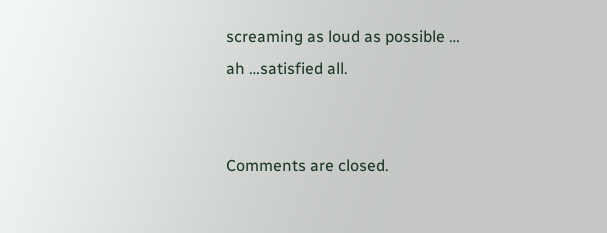screaming as loud as possible … ah …satisfied all.


Comments are closed.